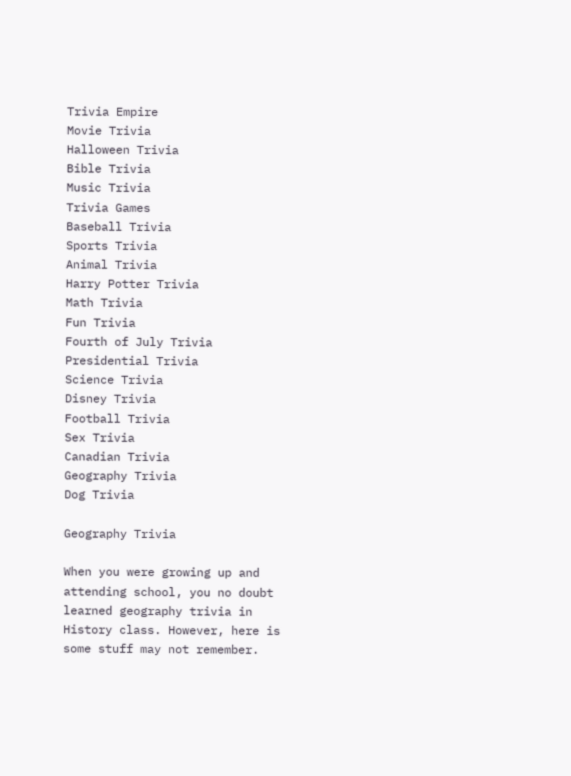Trivia Empire
Movie Trivia
Halloween Trivia
Bible Trivia
Music Trivia
Trivia Games
Baseball Trivia
Sports Trivia
Animal Trivia
Harry Potter Trivia
Math Trivia
Fun Trivia
Fourth of July Trivia
Presidential Trivia
Science Trivia
Disney Trivia
Football Trivia
Sex Trivia
Canadian Trivia
Geography Trivia
Dog Trivia

Geography Trivia

When you were growing up and attending school, you no doubt learned geography trivia in History class. However, here is some stuff may not remember.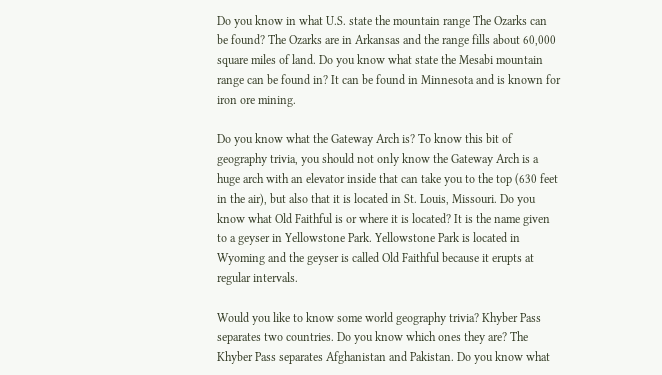Do you know in what U.S. state the mountain range The Ozarks can be found? The Ozarks are in Arkansas and the range fills about 60,000 square miles of land. Do you know what state the Mesabi mountain range can be found in? It can be found in Minnesota and is known for iron ore mining.

Do you know what the Gateway Arch is? To know this bit of geography trivia, you should not only know the Gateway Arch is a huge arch with an elevator inside that can take you to the top (630 feet in the air), but also that it is located in St. Louis, Missouri. Do you know what Old Faithful is or where it is located? It is the name given to a geyser in Yellowstone Park. Yellowstone Park is located in Wyoming and the geyser is called Old Faithful because it erupts at regular intervals.

Would you like to know some world geography trivia? Khyber Pass separates two countries. Do you know which ones they are? The Khyber Pass separates Afghanistan and Pakistan. Do you know what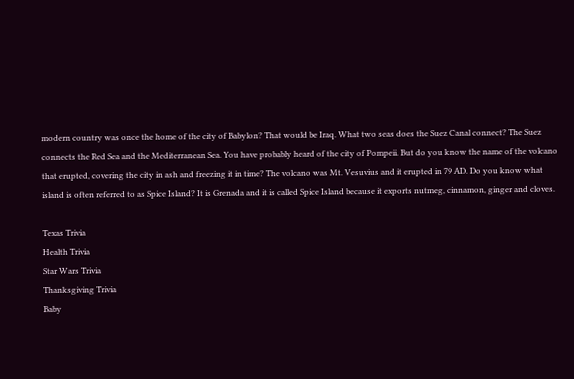modern country was once the home of the city of Babylon? That would be Iraq. What two seas does the Suez Canal connect? The Suez connects the Red Sea and the Mediterranean Sea. You have probably heard of the city of Pompeii. But do you know the name of the volcano that erupted, covering the city in ash and freezing it in time? The volcano was Mt. Vesuvius and it erupted in 79 AD. Do you know what island is often referred to as Spice Island? It is Grenada and it is called Spice Island because it exports nutmeg, cinnamon, ginger and cloves.

Texas Trivia
Health Trivia
Star Wars Trivia
Thanksgiving Trivia
Baby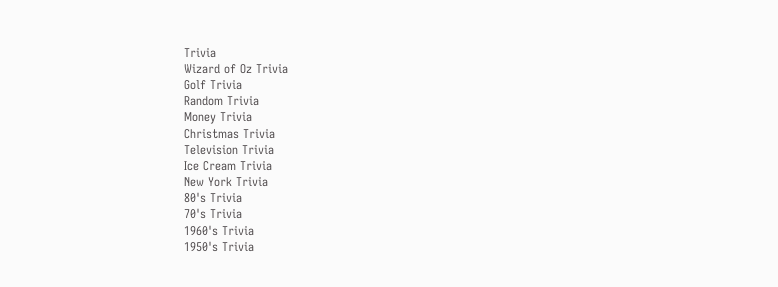Trivia
Wizard of Oz Trivia
Golf Trivia
Random Trivia
Money Trivia
Christmas Trivia
Television Trivia
Ice Cream Trivia
New York Trivia
80's Trivia
70's Trivia
1960's Trivia
1950's Trivia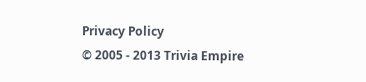Privacy Policy
© 2005 - 2013 Trivia Empire